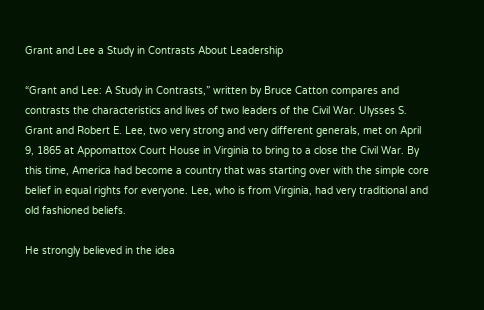Grant and Lee a Study in Contrasts About Leadership

“Grant and Lee: A Study in Contrasts,” written by Bruce Catton compares and contrasts the characteristics and lives of two leaders of the Civil War. Ulysses S. Grant and Robert E. Lee, two very strong and very different generals, met on April 9, 1865 at Appomattox Court House in Virginia to bring to a close the Civil War. By this time, America had become a country that was starting over with the simple core belief in equal rights for everyone. Lee, who is from Virginia, had very traditional and old fashioned beliefs.

He strongly believed in the idea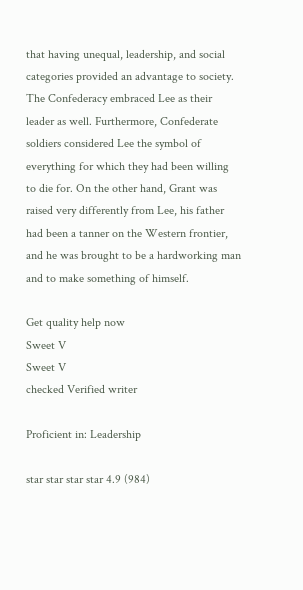that having unequal, leadership, and social categories provided an advantage to society. The Confederacy embraced Lee as their leader as well. Furthermore, Confederate soldiers considered Lee the symbol of everything for which they had been willing to die for. On the other hand, Grant was raised very differently from Lee, his father had been a tanner on the Western frontier, and he was brought to be a hardworking man and to make something of himself.

Get quality help now
Sweet V
Sweet V
checked Verified writer

Proficient in: Leadership

star star star star 4.9 (984)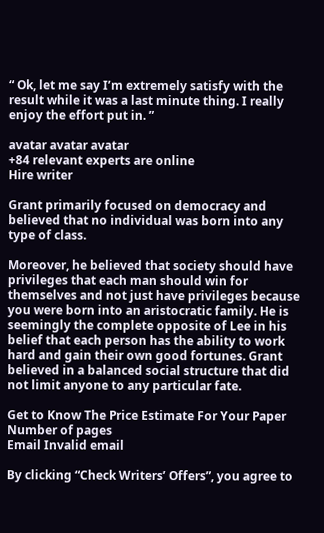“ Ok, let me say I’m extremely satisfy with the result while it was a last minute thing. I really enjoy the effort put in. ”

avatar avatar avatar
+84 relevant experts are online
Hire writer

Grant primarily focused on democracy and believed that no individual was born into any type of class.

Moreover, he believed that society should have privileges that each man should win for themselves and not just have privileges because you were born into an aristocratic family. He is seemingly the complete opposite of Lee in his belief that each person has the ability to work hard and gain their own good fortunes. Grant believed in a balanced social structure that did not limit anyone to any particular fate.

Get to Know The Price Estimate For Your Paper
Number of pages
Email Invalid email

By clicking “Check Writers’ Offers”, you agree to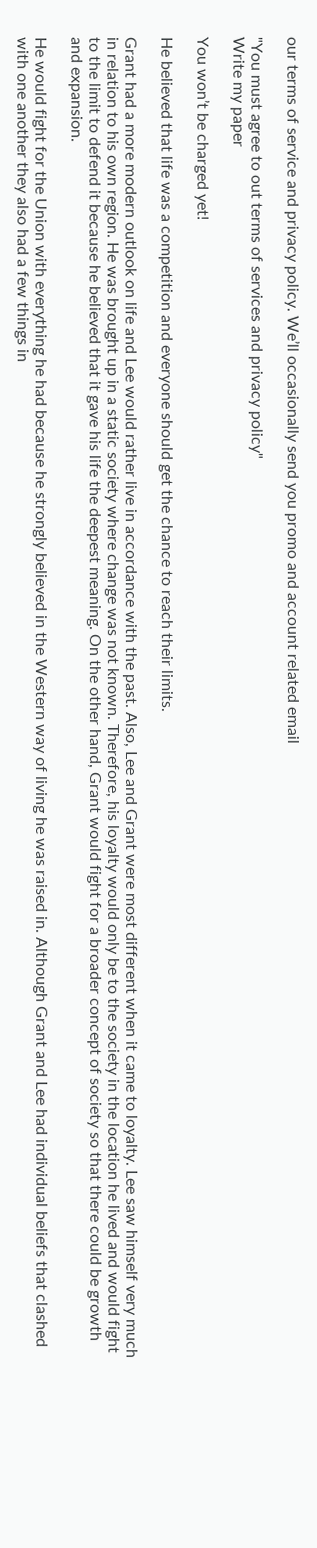our terms of service and privacy policy. We’ll occasionally send you promo and account related email

"You must agree to out terms of services and privacy policy"
Write my paper

You won’t be charged yet!

He believed that life was a competition and everyone should get the chance to reach their limits.

Grant had a more modern outlook on life and Lee would rather live in accordance with the past. Also, Lee and Grant were most different when it came to loyalty. Lee saw himself very much in relation to his own region. He was brought up in a static society where change was not known. Therefore, his loyalty would only be to the society in the location he lived and would fight to the limit to defend it because he believed that it gave his life the deepest meaning. On the other hand, Grant would fight for a broader concept of society so that there could be growth and expansion.

He would fight for the Union with everything he had because he strongly believed in the Western way of living he was raised in. Although Grant and Lee had individual beliefs that clashed with one another they also had a few things in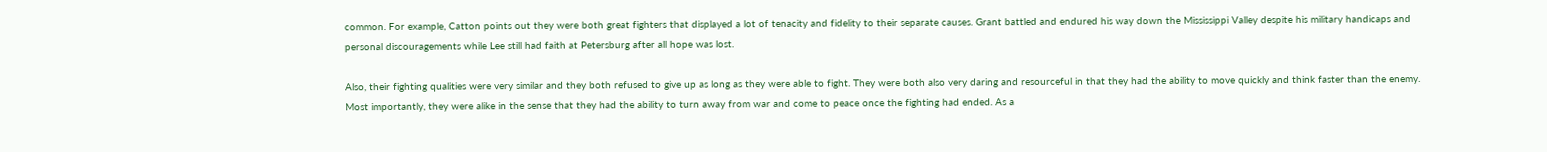common. For example, Catton points out they were both great fighters that displayed a lot of tenacity and fidelity to their separate causes. Grant battled and endured his way down the Mississippi Valley despite his military handicaps and personal discouragements while Lee still had faith at Petersburg after all hope was lost.

Also, their fighting qualities were very similar and they both refused to give up as long as they were able to fight. They were both also very daring and resourceful in that they had the ability to move quickly and think faster than the enemy. Most importantly, they were alike in the sense that they had the ability to turn away from war and come to peace once the fighting had ended. As a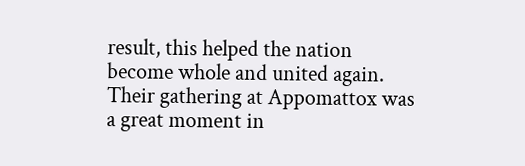result, this helped the nation become whole and united again. Their gathering at Appomattox was a great moment in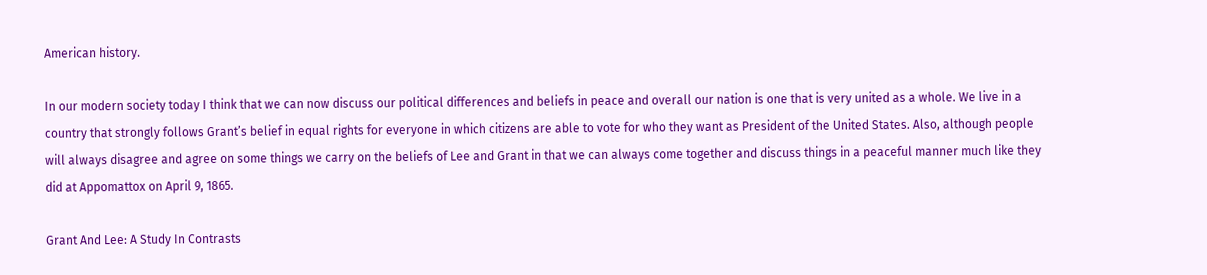American history.

In our modern society today I think that we can now discuss our political differences and beliefs in peace and overall our nation is one that is very united as a whole. We live in a country that strongly follows Grant’s belief in equal rights for everyone in which citizens are able to vote for who they want as President of the United States. Also, although people will always disagree and agree on some things we carry on the beliefs of Lee and Grant in that we can always come together and discuss things in a peaceful manner much like they did at Appomattox on April 9, 1865.

Grant And Lee: A Study In Contrasts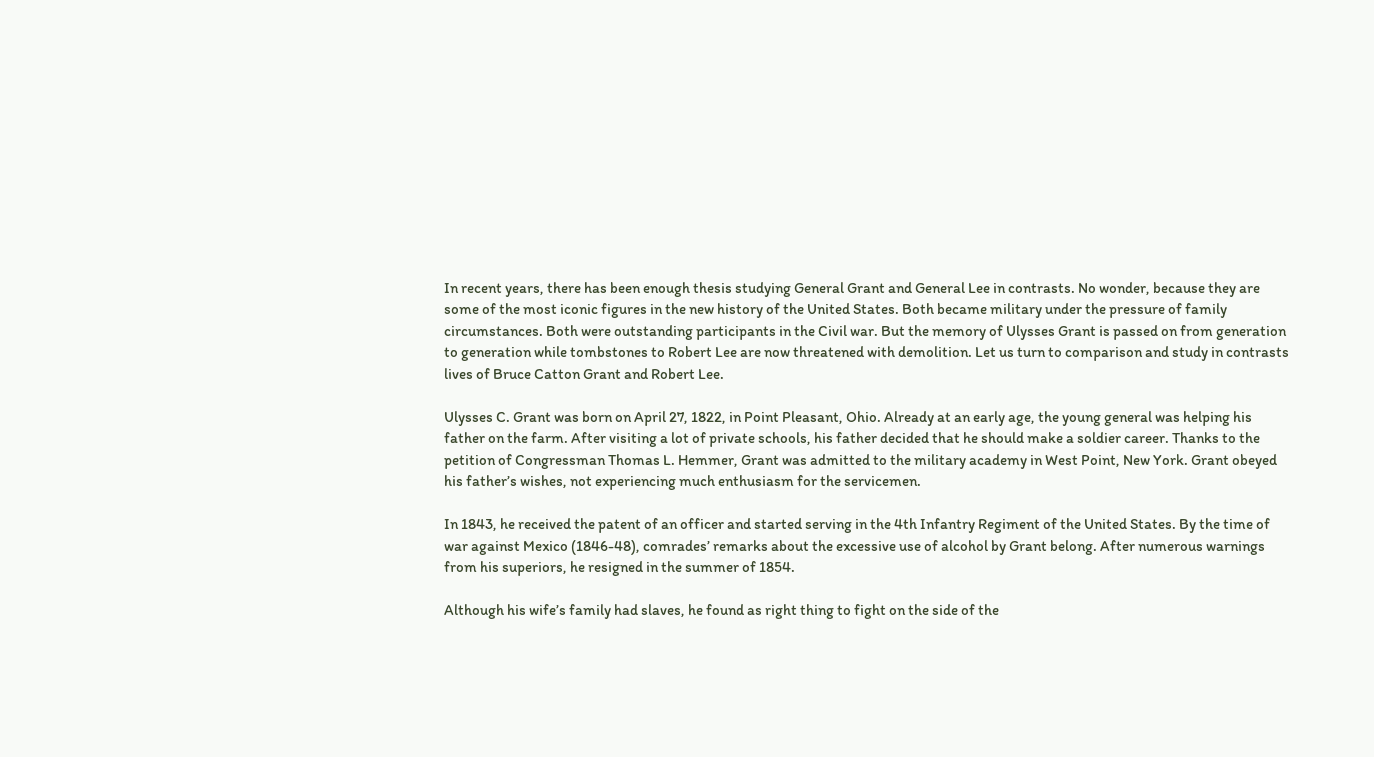In recent years, there has been enough thesis studying General Grant and General Lee in contrasts. No wonder, because they are some of the most iconic figures in the new history of the United States. Both became military under the pressure of family circumstances. Both were outstanding participants in the Civil war. But the memory of Ulysses Grant is passed on from generation to generation while tombstones to Robert Lee are now threatened with demolition. Let us turn to comparison and study in contrasts lives of Bruce Catton Grant and Robert Lee.

Ulysses C. Grant was born on April 27, 1822, in Point Pleasant, Ohio. Already at an early age, the young general was helping his father on the farm. After visiting a lot of private schools, his father decided that he should make a soldier career. Thanks to the petition of Congressman Thomas L. Hemmer, Grant was admitted to the military academy in West Point, New York. Grant obeyed his father’s wishes, not experiencing much enthusiasm for the servicemen.

In 1843, he received the patent of an officer and started serving in the 4th Infantry Regiment of the United States. By the time of war against Mexico (1846-48), comrades’ remarks about the excessive use of alcohol by Grant belong. After numerous warnings from his superiors, he resigned in the summer of 1854.

Although his wife’s family had slaves, he found as right thing to fight on the side of the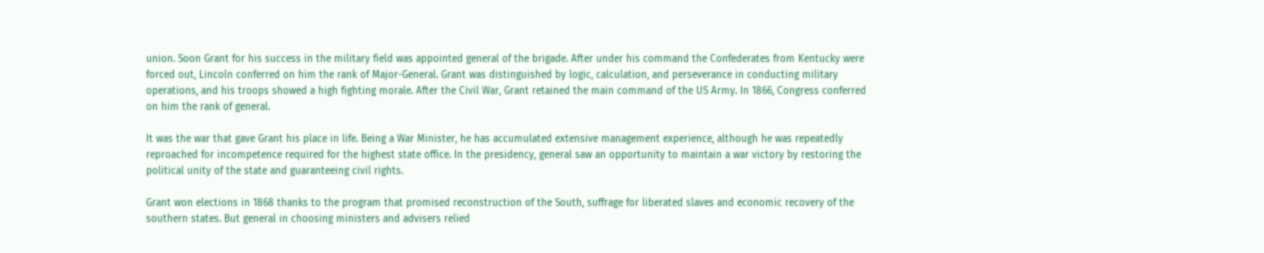union. Soon Grant for his success in the military field was appointed general of the brigade. After under his command the Confederates from Kentucky were forced out, Lincoln conferred on him the rank of Major-General. Grant was distinguished by logic, calculation, and perseverance in conducting military operations, and his troops showed a high fighting morale. After the Civil War, Grant retained the main command of the US Army. In 1866, Congress conferred on him the rank of general.

It was the war that gave Grant his place in life. Being a War Minister, he has accumulated extensive management experience, although he was repeatedly reproached for incompetence required for the highest state office. In the presidency, general saw an opportunity to maintain a war victory by restoring the political unity of the state and guaranteeing civil rights.

Grant won elections in 1868 thanks to the program that promised reconstruction of the South, suffrage for liberated slaves and economic recovery of the southern states. But general in choosing ministers and advisers relied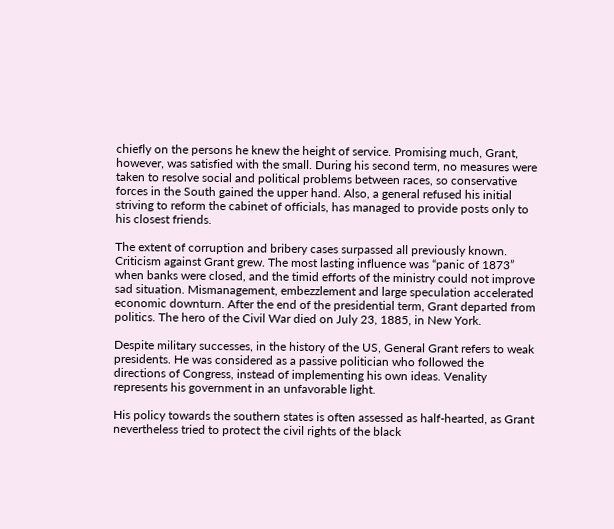chiefly on the persons he knew the height of service. Promising much, Grant, however, was satisfied with the small. During his second term, no measures were taken to resolve social and political problems between races, so conservative forces in the South gained the upper hand. Also, a general refused his initial striving to reform the cabinet of officials, has managed to provide posts only to his closest friends.

The extent of corruption and bribery cases surpassed all previously known. Criticism against Grant grew. The most lasting influence was “panic of 1873” when banks were closed, and the timid efforts of the ministry could not improve sad situation. Mismanagement, embezzlement and large speculation accelerated economic downturn. After the end of the presidential term, Grant departed from politics. The hero of the Civil War died on July 23, 1885, in New York.

Despite military successes, in the history of the US, General Grant refers to weak presidents. He was considered as a passive politician who followed the directions of Congress, instead of implementing his own ideas. Venality represents his government in an unfavorable light.

His policy towards the southern states is often assessed as half-hearted, as Grant nevertheless tried to protect the civil rights of the black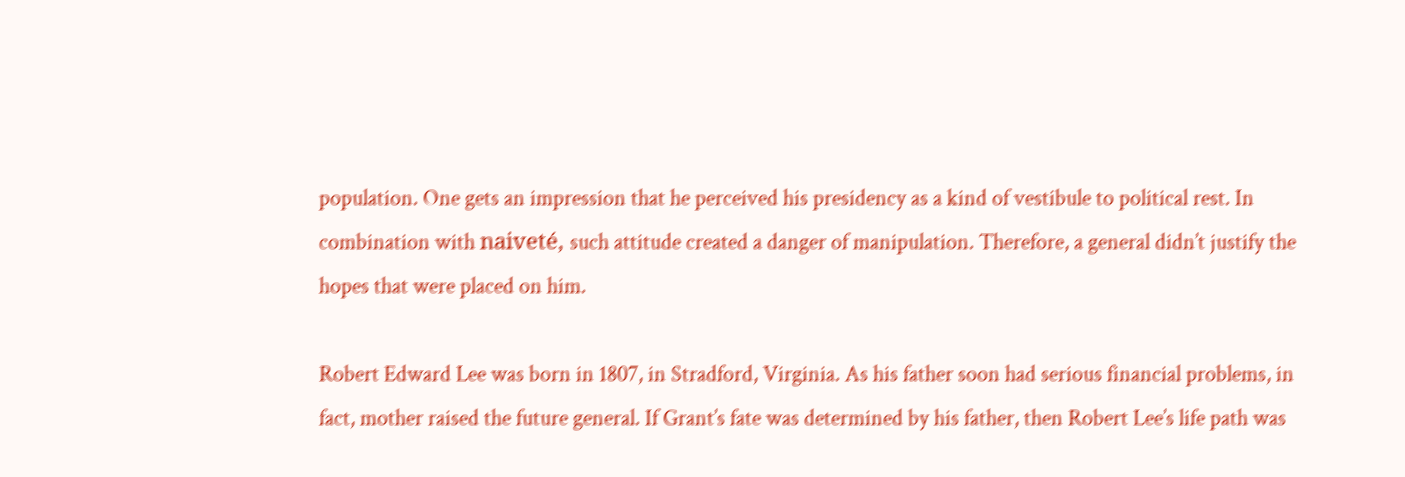population. One gets an impression that he perceived his presidency as a kind of vestibule to political rest. In combination with naiveté, such attitude created a danger of manipulation. Therefore, a general didn’t justify the hopes that were placed on him.

Robert Edward Lee was born in 1807, in Stradford, Virginia. As his father soon had serious financial problems, in fact, mother raised the future general. If Grant’s fate was determined by his father, then Robert Lee’s life path was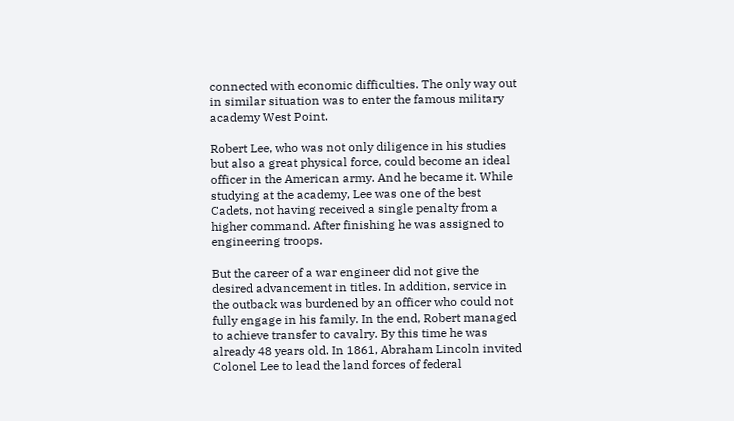connected with economic difficulties. The only way out in similar situation was to enter the famous military academy West Point.

Robert Lee, who was not only diligence in his studies but also a great physical force, could become an ideal officer in the American army. And he became it. While studying at the academy, Lee was one of the best Cadets, not having received a single penalty from a higher command. After finishing he was assigned to engineering troops.

But the career of a war engineer did not give the desired advancement in titles. In addition, service in the outback was burdened by an officer who could not fully engage in his family. In the end, Robert managed to achieve transfer to cavalry. By this time he was already 48 years old. In 1861, Abraham Lincoln invited Colonel Lee to lead the land forces of federal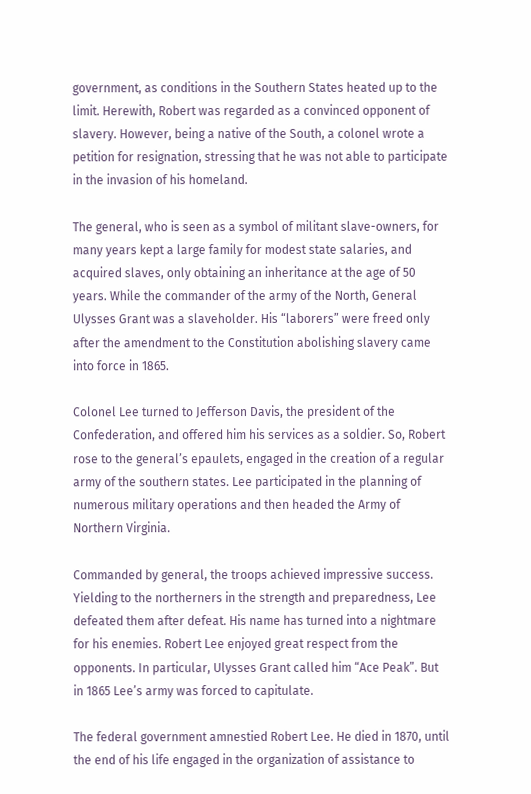government, as conditions in the Southern States heated up to the limit. Herewith, Robert was regarded as a convinced opponent of slavery. However, being a native of the South, a colonel wrote a petition for resignation, stressing that he was not able to participate in the invasion of his homeland.

The general, who is seen as a symbol of militant slave-owners, for many years kept a large family for modest state salaries, and acquired slaves, only obtaining an inheritance at the age of 50 years. While the commander of the army of the North, General Ulysses Grant was a slaveholder. His “laborers” were freed only after the amendment to the Constitution abolishing slavery came into force in 1865.

Colonel Lee turned to Jefferson Davis, the president of the Confederation, and offered him his services as a soldier. So, Robert rose to the general’s epaulets, engaged in the creation of a regular army of the southern states. Lee participated in the planning of numerous military operations and then headed the Army of Northern Virginia.

Commanded by general, the troops achieved impressive success. Yielding to the northerners in the strength and preparedness, Lee defeated them after defeat. His name has turned into a nightmare for his enemies. Robert Lee enjoyed great respect from the opponents. In particular, Ulysses Grant called him “Ace Peak”. But in 1865 Lee’s army was forced to capitulate.

The federal government amnestied Robert Lee. He died in 1870, until the end of his life engaged in the organization of assistance to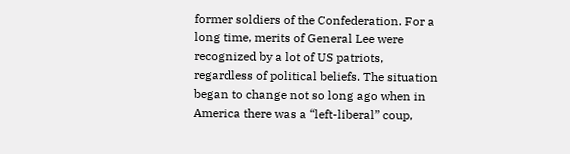former soldiers of the Confederation. For a long time, merits of General Lee were recognized by a lot of US patriots, regardless of political beliefs. The situation began to change not so long ago when in America there was a “left-liberal” coup,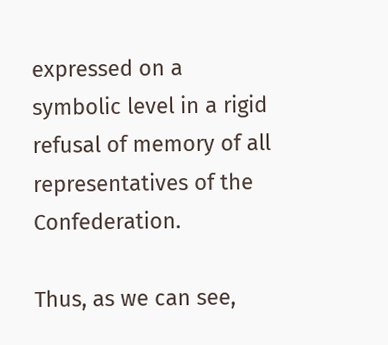expressed on a symbolic level in a rigid refusal of memory of all representatives of the Confederation.

Thus, as we can see,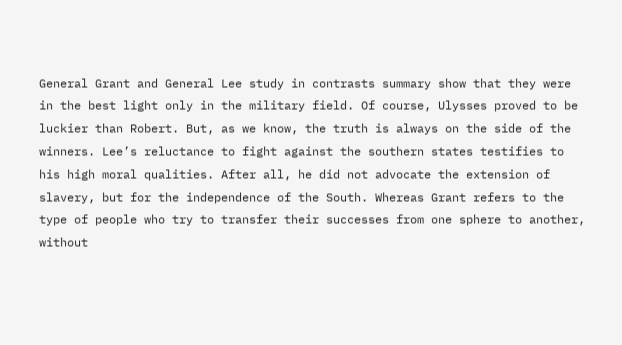General Grant and General Lee study in contrasts summary show that they were in the best light only in the military field. Of course, Ulysses proved to be luckier than Robert. But, as we know, the truth is always on the side of the winners. Lee’s reluctance to fight against the southern states testifies to his high moral qualities. After all, he did not advocate the extension of slavery, but for the independence of the South. Whereas Grant refers to the type of people who try to transfer their successes from one sphere to another, without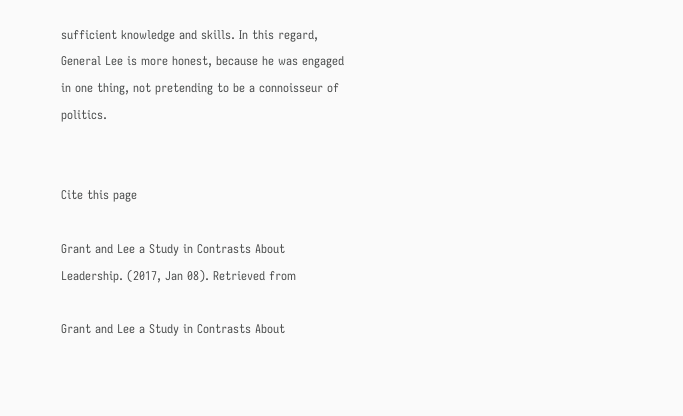sufficient knowledge and skills. In this regard, General Lee is more honest, because he was engaged in one thing, not pretending to be a connoisseur of politics.


Cite this page

Grant and Lee a Study in Contrasts About Leadership. (2017, Jan 08). Retrieved from

Grant and Lee a Study in Contrasts About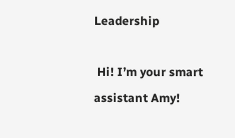Leadership

 Hi! I’m your smart assistant Amy!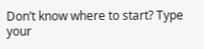Don’t know where to start? Type your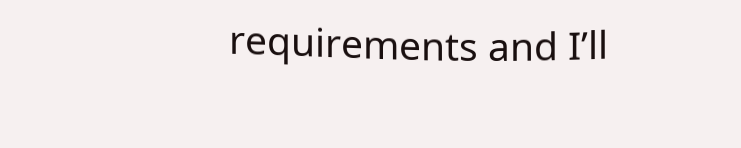requirements and I’ll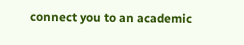connect you to an academic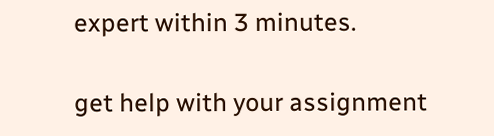expert within 3 minutes.

get help with your assignment